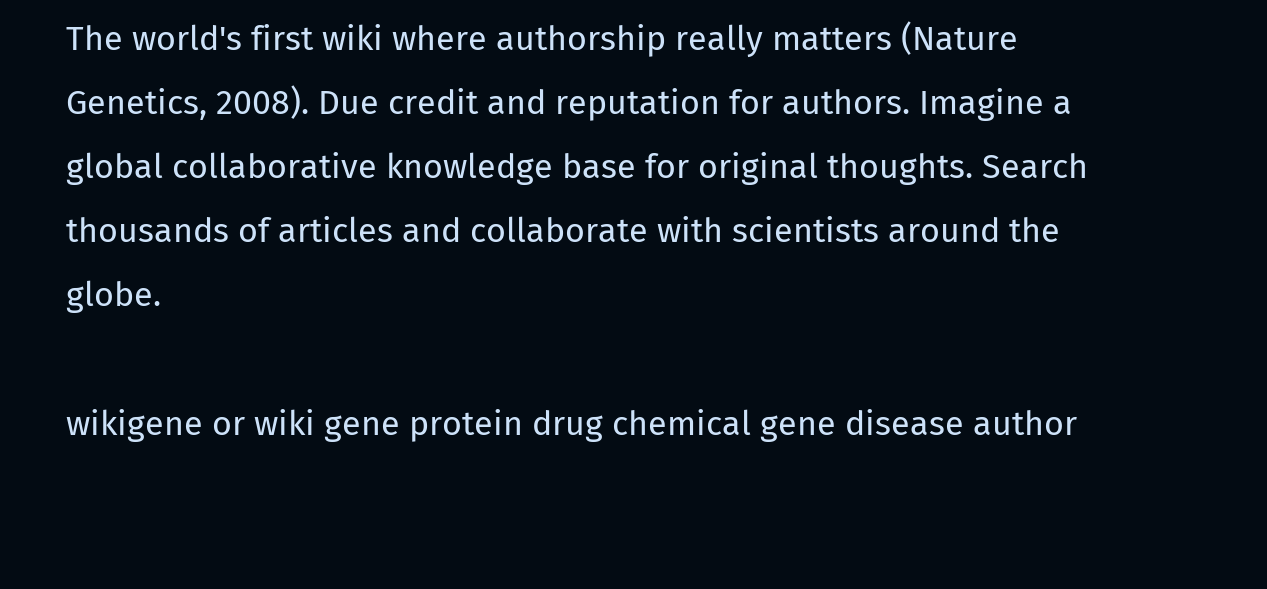The world's first wiki where authorship really matters (Nature Genetics, 2008). Due credit and reputation for authors. Imagine a global collaborative knowledge base for original thoughts. Search thousands of articles and collaborate with scientists around the globe.

wikigene or wiki gene protein drug chemical gene disease author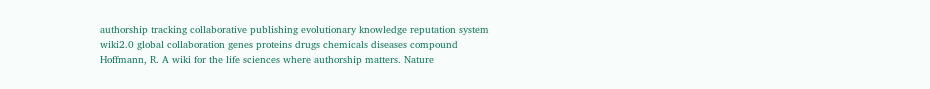authorship tracking collaborative publishing evolutionary knowledge reputation system wiki2.0 global collaboration genes proteins drugs chemicals diseases compound
Hoffmann, R. A wiki for the life sciences where authorship matters. Nature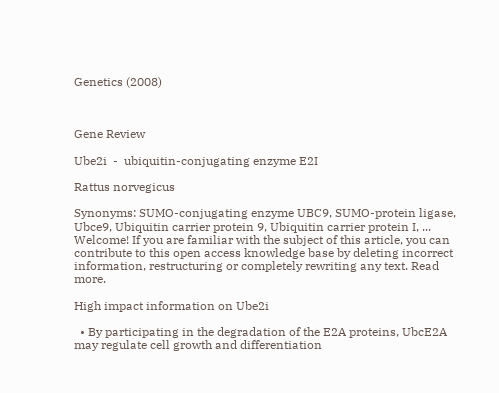Genetics (2008)



Gene Review

Ube2i  -  ubiquitin-conjugating enzyme E2I

Rattus norvegicus

Synonyms: SUMO-conjugating enzyme UBC9, SUMO-protein ligase, Ubce9, Ubiquitin carrier protein 9, Ubiquitin carrier protein I, ...
Welcome! If you are familiar with the subject of this article, you can contribute to this open access knowledge base by deleting incorrect information, restructuring or completely rewriting any text. Read more.

High impact information on Ube2i

  • By participating in the degradation of the E2A proteins, UbcE2A may regulate cell growth and differentiation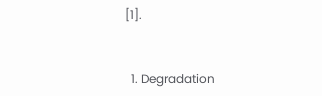[1].


  1. Degradation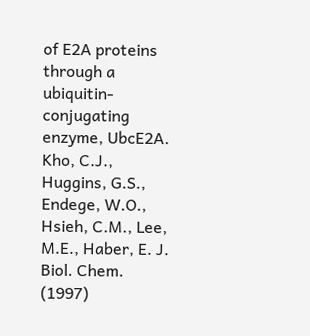of E2A proteins through a ubiquitin-conjugating enzyme, UbcE2A. Kho, C.J., Huggins, G.S., Endege, W.O., Hsieh, C.M., Lee, M.E., Haber, E. J. Biol. Chem. (1997)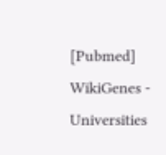[Pubmed]
WikiGenes - Universities